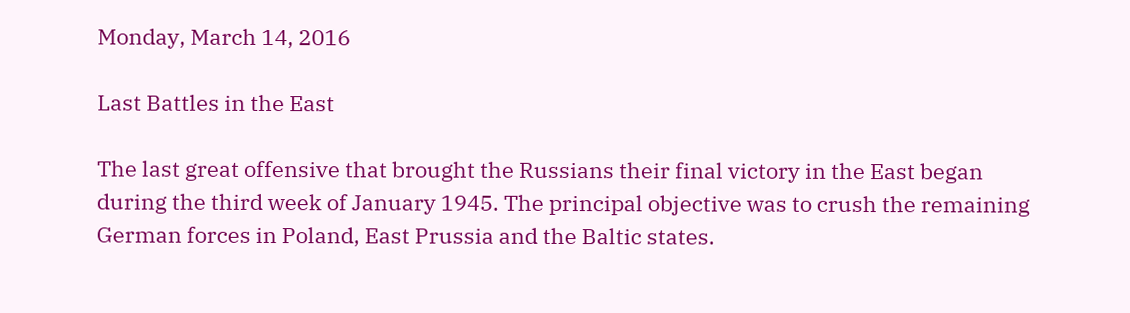Monday, March 14, 2016

Last Battles in the East

The last great offensive that brought the Russians their final victory in the East began during the third week of January 1945. The principal objective was to crush the remaining German forces in Poland, East Prussia and the Baltic states.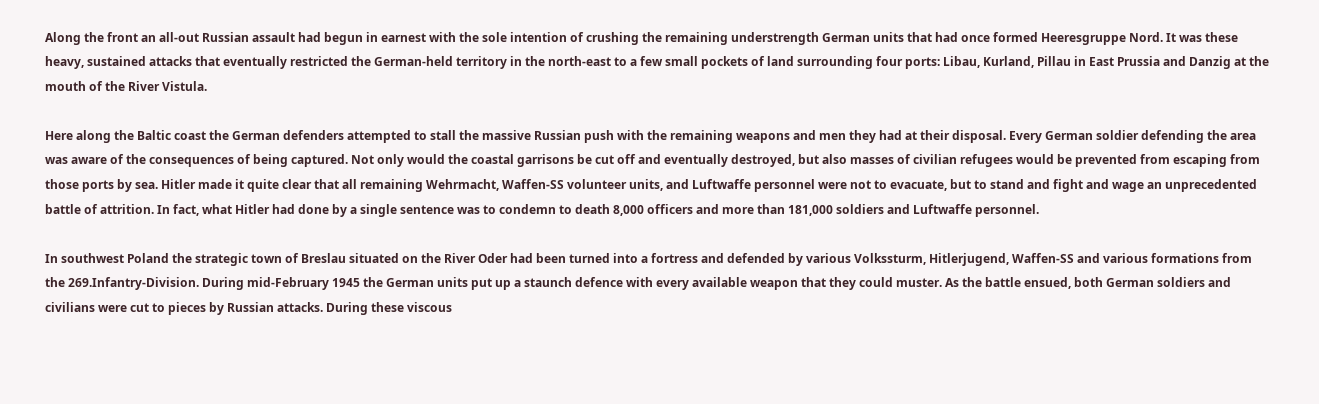Along the front an all-out Russian assault had begun in earnest with the sole intention of crushing the remaining understrength German units that had once formed Heeresgruppe Nord. It was these heavy, sustained attacks that eventually restricted the German-held territory in the north-east to a few small pockets of land surrounding four ports: Libau, Kurland, Pillau in East Prussia and Danzig at the mouth of the River Vistula.

Here along the Baltic coast the German defenders attempted to stall the massive Russian push with the remaining weapons and men they had at their disposal. Every German soldier defending the area was aware of the consequences of being captured. Not only would the coastal garrisons be cut off and eventually destroyed, but also masses of civilian refugees would be prevented from escaping from those ports by sea. Hitler made it quite clear that all remaining Wehrmacht, Waffen-SS volunteer units, and Luftwaffe personnel were not to evacuate, but to stand and fight and wage an unprecedented battle of attrition. In fact, what Hitler had done by a single sentence was to condemn to death 8,000 officers and more than 181,000 soldiers and Luftwaffe personnel.

In southwest Poland the strategic town of Breslau situated on the River Oder had been turned into a fortress and defended by various Volkssturm, Hitlerjugend, Waffen-SS and various formations from the 269.Infantry-Division. During mid-February 1945 the German units put up a staunch defence with every available weapon that they could muster. As the battle ensued, both German soldiers and civilians were cut to pieces by Russian attacks. During these viscous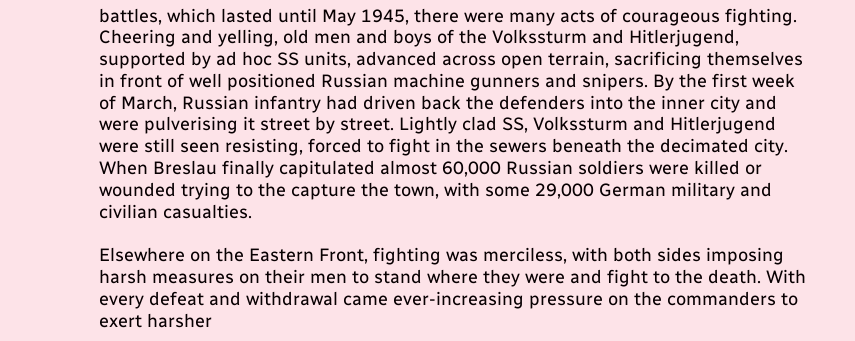battles, which lasted until May 1945, there were many acts of courageous fighting. Cheering and yelling, old men and boys of the Volkssturm and Hitlerjugend, supported by ad hoc SS units, advanced across open terrain, sacrificing themselves in front of well positioned Russian machine gunners and snipers. By the first week of March, Russian infantry had driven back the defenders into the inner city and were pulverising it street by street. Lightly clad SS, Volkssturm and Hitlerjugend were still seen resisting, forced to fight in the sewers beneath the decimated city. When Breslau finally capitulated almost 60,000 Russian soldiers were killed or wounded trying to the capture the town, with some 29,000 German military and civilian casualties.

Elsewhere on the Eastern Front, fighting was merciless, with both sides imposing harsh measures on their men to stand where they were and fight to the death. With every defeat and withdrawal came ever-increasing pressure on the commanders to exert harsher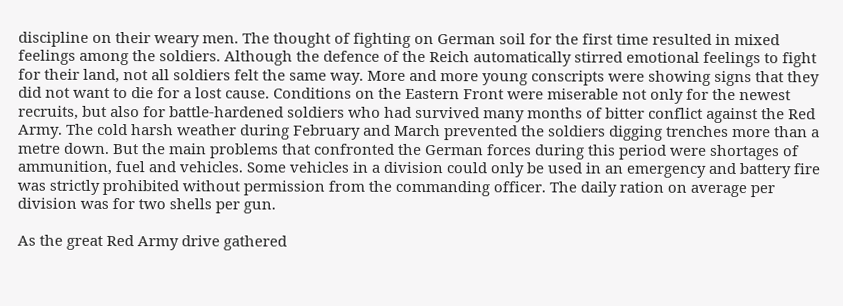discipline on their weary men. The thought of fighting on German soil for the first time resulted in mixed feelings among the soldiers. Although the defence of the Reich automatically stirred emotional feelings to fight for their land, not all soldiers felt the same way. More and more young conscripts were showing signs that they did not want to die for a lost cause. Conditions on the Eastern Front were miserable not only for the newest recruits, but also for battle-hardened soldiers who had survived many months of bitter conflict against the Red Army. The cold harsh weather during February and March prevented the soldiers digging trenches more than a metre down. But the main problems that confronted the German forces during this period were shortages of ammunition, fuel and vehicles. Some vehicles in a division could only be used in an emergency and battery fire was strictly prohibited without permission from the commanding officer. The daily ration on average per division was for two shells per gun.

As the great Red Army drive gathered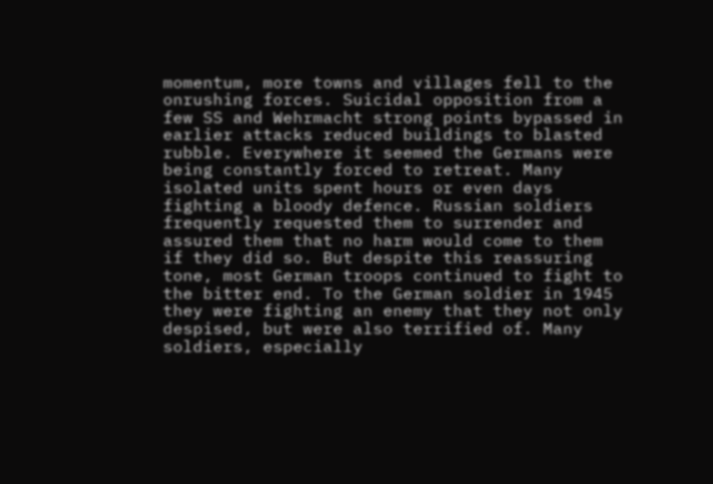momentum, more towns and villages fell to the onrushing forces. Suicidal opposition from a few SS and Wehrmacht strong points bypassed in earlier attacks reduced buildings to blasted rubble. Everywhere it seemed the Germans were being constantly forced to retreat. Many isolated units spent hours or even days fighting a bloody defence. Russian soldiers frequently requested them to surrender and assured them that no harm would come to them if they did so. But despite this reassuring tone, most German troops continued to fight to the bitter end. To the German soldier in 1945 they were fighting an enemy that they not only despised, but were also terrified of. Many soldiers, especially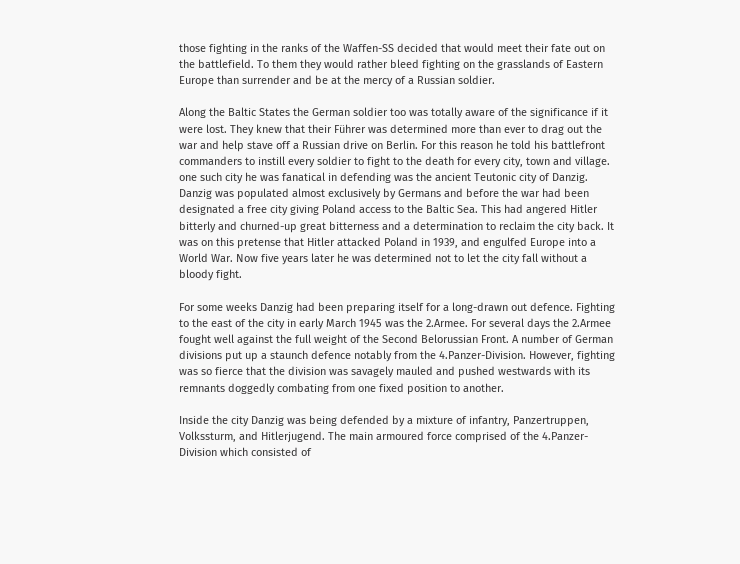those fighting in the ranks of the Waffen-SS decided that would meet their fate out on the battlefield. To them they would rather bleed fighting on the grasslands of Eastern Europe than surrender and be at the mercy of a Russian soldier.

Along the Baltic States the German soldier too was totally aware of the significance if it were lost. They knew that their Führer was determined more than ever to drag out the war and help stave off a Russian drive on Berlin. For this reason he told his battlefront commanders to instill every soldier to fight to the death for every city, town and village. one such city he was fanatical in defending was the ancient Teutonic city of Danzig. Danzig was populated almost exclusively by Germans and before the war had been designated a free city giving Poland access to the Baltic Sea. This had angered Hitler bitterly and churned-up great bitterness and a determination to reclaim the city back. It was on this pretense that Hitler attacked Poland in 1939, and engulfed Europe into a World War. Now five years later he was determined not to let the city fall without a bloody fight.

For some weeks Danzig had been preparing itself for a long-drawn out defence. Fighting to the east of the city in early March 1945 was the 2.Armee. For several days the 2.Armee fought well against the full weight of the Second Belorussian Front. A number of German divisions put up a staunch defence notably from the 4.Panzer-Division. However, fighting was so fierce that the division was savagely mauled and pushed westwards with its remnants doggedly combating from one fixed position to another.

Inside the city Danzig was being defended by a mixture of infantry, Panzertruppen, Volkssturm, and Hitlerjugend. The main armoured force comprised of the 4.Panzer-Division which consisted of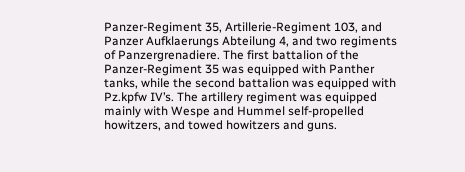Panzer-Regiment 35, Artillerie-Regiment 103, and Panzer Aufklaerungs Abteilung 4, and two regiments of Panzergrenadiere. The first battalion of the Panzer-Regiment 35 was equipped with Panther tanks, while the second battalion was equipped with Pz.kpfw IV’s. The artillery regiment was equipped mainly with Wespe and Hummel self-propelled howitzers, and towed howitzers and guns.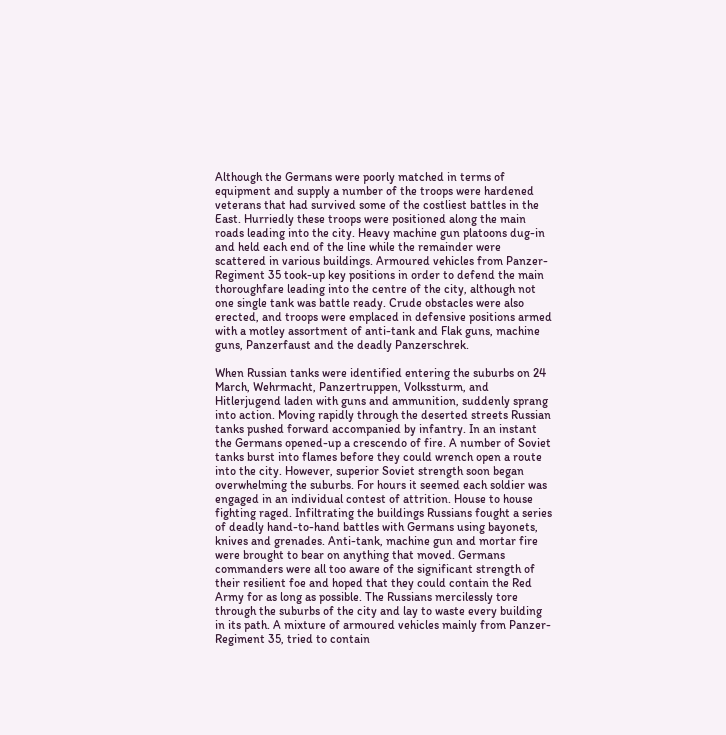Although the Germans were poorly matched in terms of equipment and supply a number of the troops were hardened veterans that had survived some of the costliest battles in the East. Hurriedly these troops were positioned along the main roads leading into the city. Heavy machine gun platoons dug-in and held each end of the line while the remainder were scattered in various buildings. Armoured vehicles from Panzer-Regiment 35 took-up key positions in order to defend the main thoroughfare leading into the centre of the city, although not one single tank was battle ready. Crude obstacles were also erected, and troops were emplaced in defensive positions armed with a motley assortment of anti-tank and Flak guns, machine guns, Panzerfaust and the deadly Panzerschrek.

When Russian tanks were identified entering the suburbs on 24 March, Wehrmacht, Panzertruppen, Volkssturm, and Hitlerjugend laden with guns and ammunition, suddenly sprang into action. Moving rapidly through the deserted streets Russian tanks pushed forward accompanied by infantry. In an instant the Germans opened-up a crescendo of fire. A number of Soviet tanks burst into flames before they could wrench open a route into the city. However, superior Soviet strength soon began overwhelming the suburbs. For hours it seemed each soldier was engaged in an individual contest of attrition. House to house fighting raged. Infiltrating the buildings Russians fought a series of deadly hand-to-hand battles with Germans using bayonets, knives and grenades. Anti-tank, machine gun and mortar fire were brought to bear on anything that moved. Germans commanders were all too aware of the significant strength of their resilient foe and hoped that they could contain the Red Army for as long as possible. The Russians mercilessly tore through the suburbs of the city and lay to waste every building in its path. A mixture of armoured vehicles mainly from Panzer-Regiment 35, tried to contain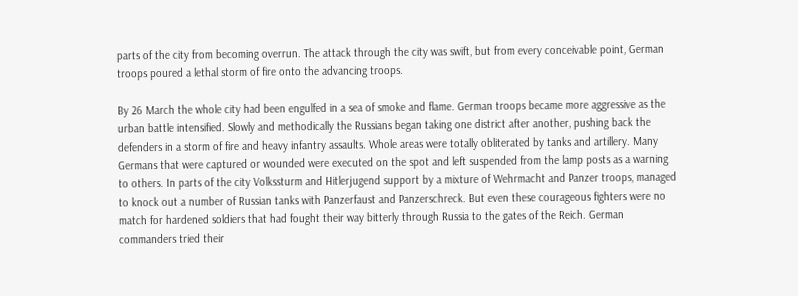parts of the city from becoming overrun. The attack through the city was swift, but from every conceivable point, German troops poured a lethal storm of fire onto the advancing troops.

By 26 March the whole city had been engulfed in a sea of smoke and flame. German troops became more aggressive as the urban battle intensified. Slowly and methodically the Russians began taking one district after another, pushing back the defenders in a storm of fire and heavy infantry assaults. Whole areas were totally obliterated by tanks and artillery. Many Germans that were captured or wounded were executed on the spot and left suspended from the lamp posts as a warning to others. In parts of the city Volkssturm and Hitlerjugend support by a mixture of Wehrmacht and Panzer troops, managed to knock out a number of Russian tanks with Panzerfaust and Panzerschreck. But even these courageous fighters were no match for hardened soldiers that had fought their way bitterly through Russia to the gates of the Reich. German commanders tried their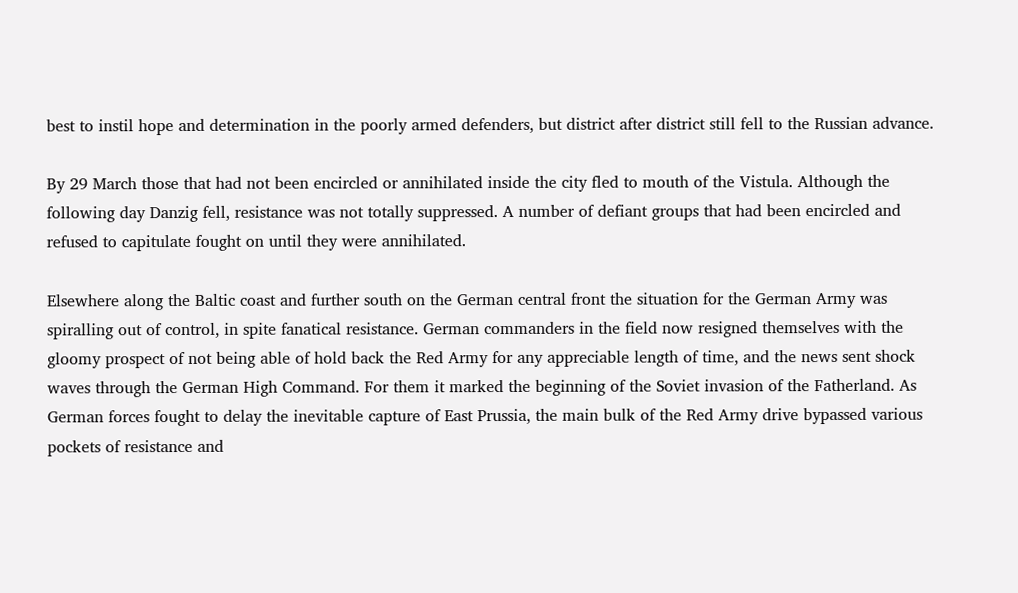best to instil hope and determination in the poorly armed defenders, but district after district still fell to the Russian advance.

By 29 March those that had not been encircled or annihilated inside the city fled to mouth of the Vistula. Although the following day Danzig fell, resistance was not totally suppressed. A number of defiant groups that had been encircled and refused to capitulate fought on until they were annihilated.

Elsewhere along the Baltic coast and further south on the German central front the situation for the German Army was spiralling out of control, in spite fanatical resistance. German commanders in the field now resigned themselves with the gloomy prospect of not being able of hold back the Red Army for any appreciable length of time, and the news sent shock waves through the German High Command. For them it marked the beginning of the Soviet invasion of the Fatherland. As German forces fought to delay the inevitable capture of East Prussia, the main bulk of the Red Army drive bypassed various pockets of resistance and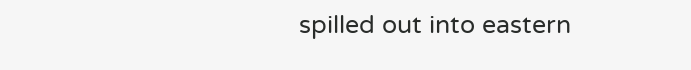spilled out into eastern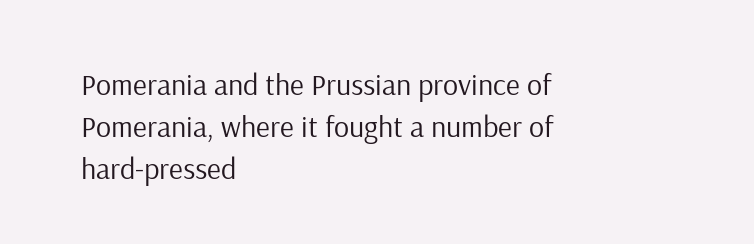Pomerania and the Prussian province of Pomerania, where it fought a number of hard-pressed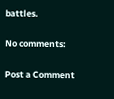battles.

No comments:

Post a Comment